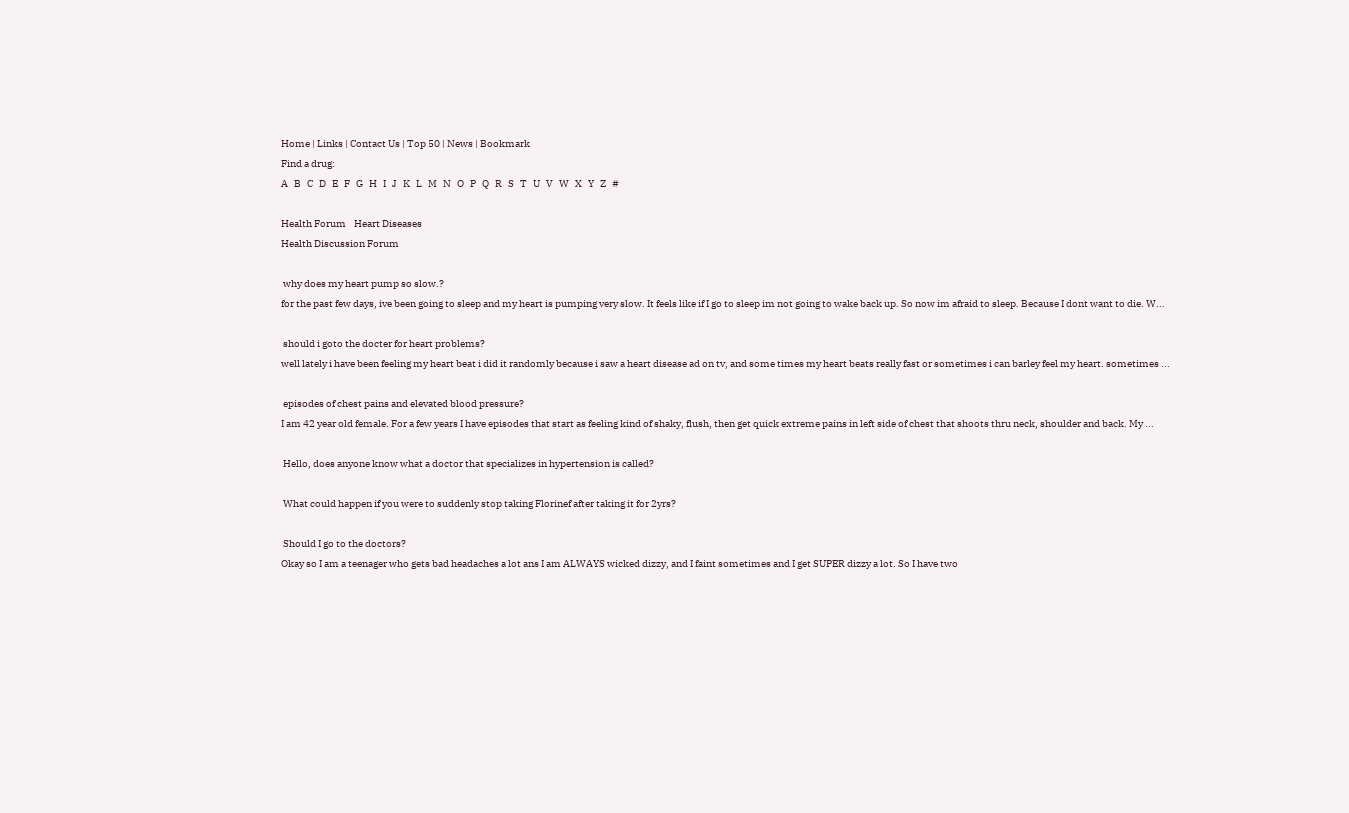Home | Links | Contact Us | Top 50 | News | Bookmark
Find a drug:
A   B   C   D   E   F   G   H   I   J   K   L   M   N   O   P   Q   R   S   T   U   V   W   X   Y   Z   #

Health Forum    Heart Diseases
Health Discussion Forum

 why does my heart pump so slow.?
for the past few days, ive been going to sleep and my heart is pumping very slow. It feels like if I go to sleep im not going to wake back up. So now im afraid to sleep. Because I dont want to die. W...

 should i goto the docter for heart problems?
well lately i have been feeling my heart beat i did it randomly because i saw a heart disease ad on tv, and some times my heart beats really fast or sometimes i can barley feel my heart. sometimes ...

 episodes of chest pains and elevated blood pressure?
I am 42 year old female. For a few years I have episodes that start as feeling kind of shaky, flush, then get quick extreme pains in left side of chest that shoots thru neck, shoulder and back. My ...

 Hello, does anyone know what a doctor that specializes in hypertension is called?

 What could happen if you were to suddenly stop taking Florinef after taking it for 2yrs?

 Should I go to the doctors?
Okay so I am a teenager who gets bad headaches a lot ans I am ALWAYS wicked dizzy, and I faint sometimes and I get SUPER dizzy a lot. So I have two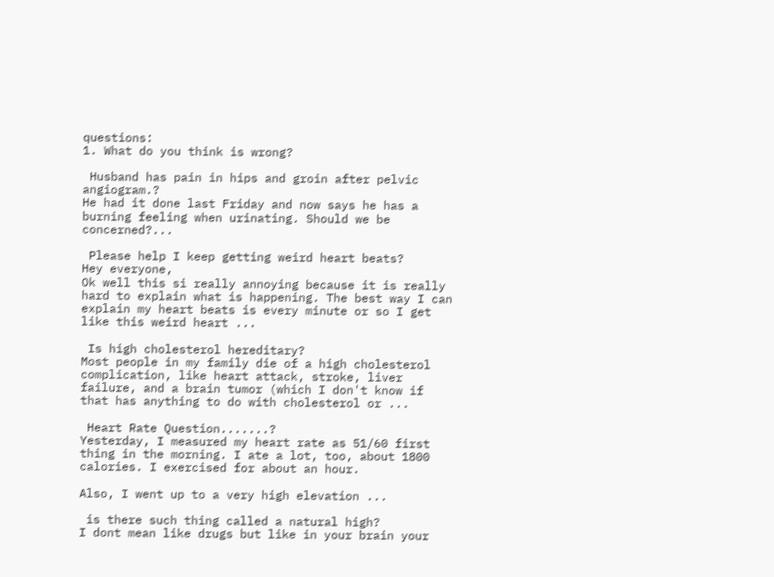questions:
1. What do you think is wrong?

 Husband has pain in hips and groin after pelvic angiogram.?
He had it done last Friday and now says he has a burning feeling when urinating. Should we be concerned?...

 Please help I keep getting weird heart beats?
Hey everyone,
Ok well this si really annoying because it is really hard to explain what is happening. The best way I can explain my heart beats is every minute or so I get like this weird heart ...

 Is high cholesterol hereditary?
Most people in my family die of a high cholesterol complication, like heart attack, stroke, liver failure, and a brain tumor (which I don't know if that has anything to do with cholesterol or ...

 Heart Rate Question.......?
Yesterday, I measured my heart rate as 51/60 first thing in the morning. I ate a lot, too, about 1800 calories. I exercised for about an hour.

Also, I went up to a very high elevation ...

 is there such thing called a natural high?
I dont mean like drugs but like in your brain your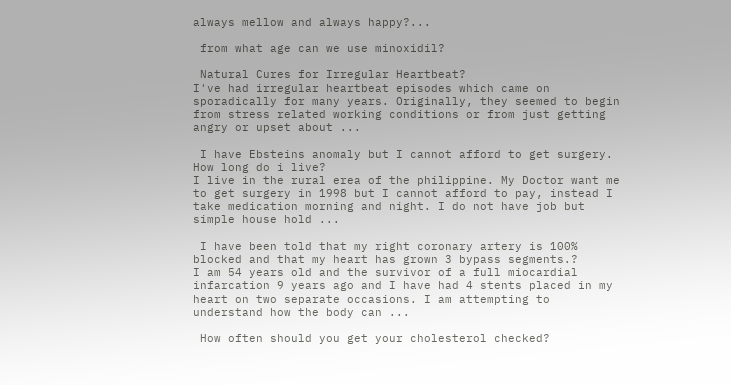always mellow and always happy?...

 from what age can we use minoxidil?

 Natural Cures for Irregular Heartbeat?
I've had irregular heartbeat episodes which came on sporadically for many years. Originally, they seemed to begin from stress related working conditions or from just getting angry or upset about ...

 I have Ebsteins anomaly but I cannot afford to get surgery. How long do i live?
I live in the rural erea of the philippine. My Doctor want me to get surgery in 1998 but I cannot afford to pay, instead I take medication morning and night. I do not have job but simple house hold ...

 I have been told that my right coronary artery is 100% blocked and that my heart has grown 3 bypass segments.?
I am 54 years old and the survivor of a full miocardial infarcation 9 years ago and I have had 4 stents placed in my heart on two separate occasions. I am attempting to understand how the body can ...

 How often should you get your cholesterol checked?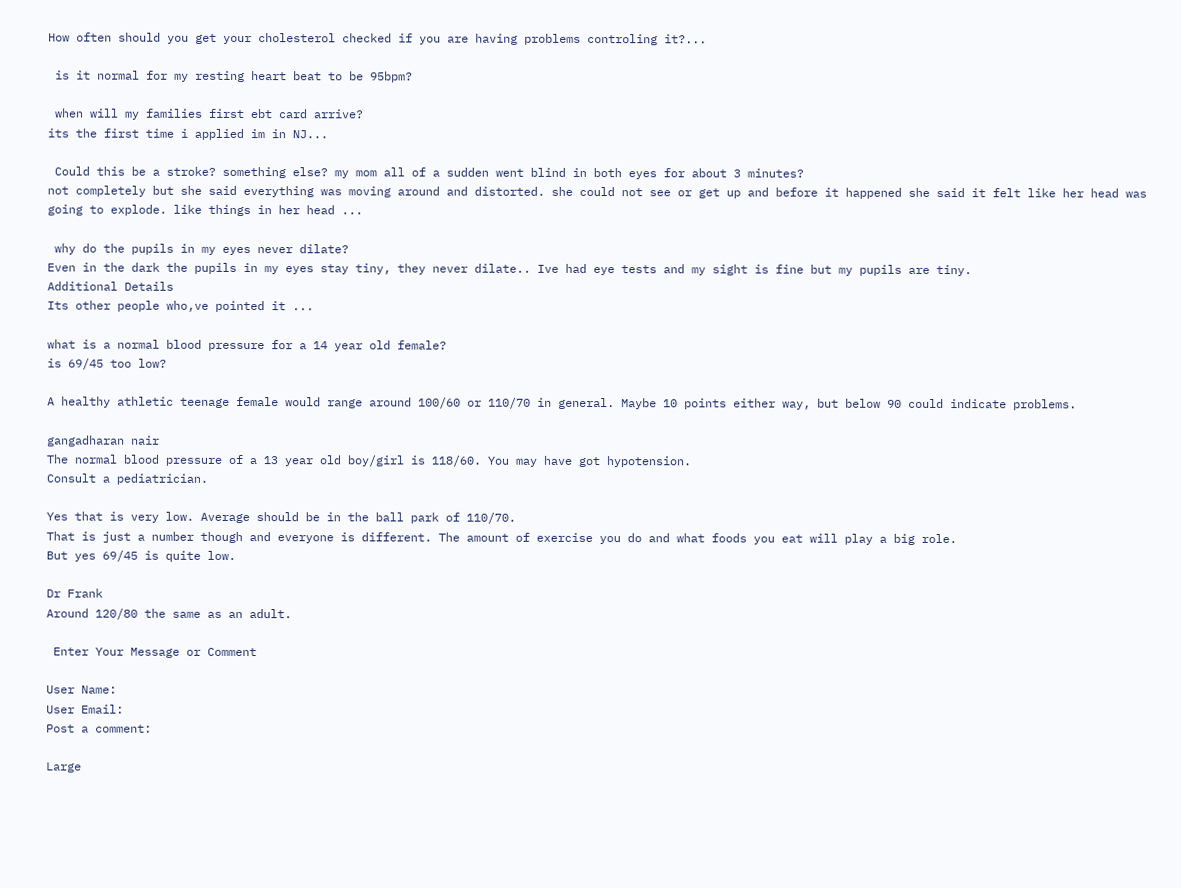How often should you get your cholesterol checked if you are having problems controling it?...

 is it normal for my resting heart beat to be 95bpm?

 when will my families first ebt card arrive?
its the first time i applied im in NJ...

 Could this be a stroke? something else? my mom all of a sudden went blind in both eyes for about 3 minutes?
not completely but she said everything was moving around and distorted. she could not see or get up and before it happened she said it felt like her head was going to explode. like things in her head ...

 why do the pupils in my eyes never dilate?
Even in the dark the pupils in my eyes stay tiny, they never dilate.. Ive had eye tests and my sight is fine but my pupils are tiny.
Additional Details
Its other people who,ve pointed it ...

what is a normal blood pressure for a 14 year old female?
is 69/45 too low?

A healthy athletic teenage female would range around 100/60 or 110/70 in general. Maybe 10 points either way, but below 90 could indicate problems.

gangadharan nair
The normal blood pressure of a 13 year old boy/girl is 118/60. You may have got hypotension.
Consult a pediatrician.

Yes that is very low. Average should be in the ball park of 110/70.
That is just a number though and everyone is different. The amount of exercise you do and what foods you eat will play a big role.
But yes 69/45 is quite low.

Dr Frank
Around 120/80 the same as an adult.

 Enter Your Message or Comment

User Name:
User Email:
Post a comment:

Large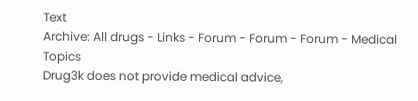Text
Archive: All drugs - Links - Forum - Forum - Forum - Medical Topics
Drug3k does not provide medical advice,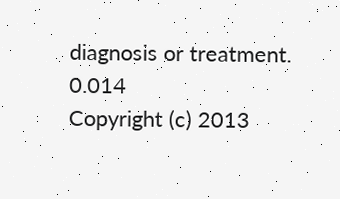diagnosis or treatment. 0.014
Copyright (c) 2013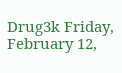Drug3k Friday, February 12,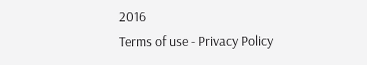2016
Terms of use - Privacy Policy